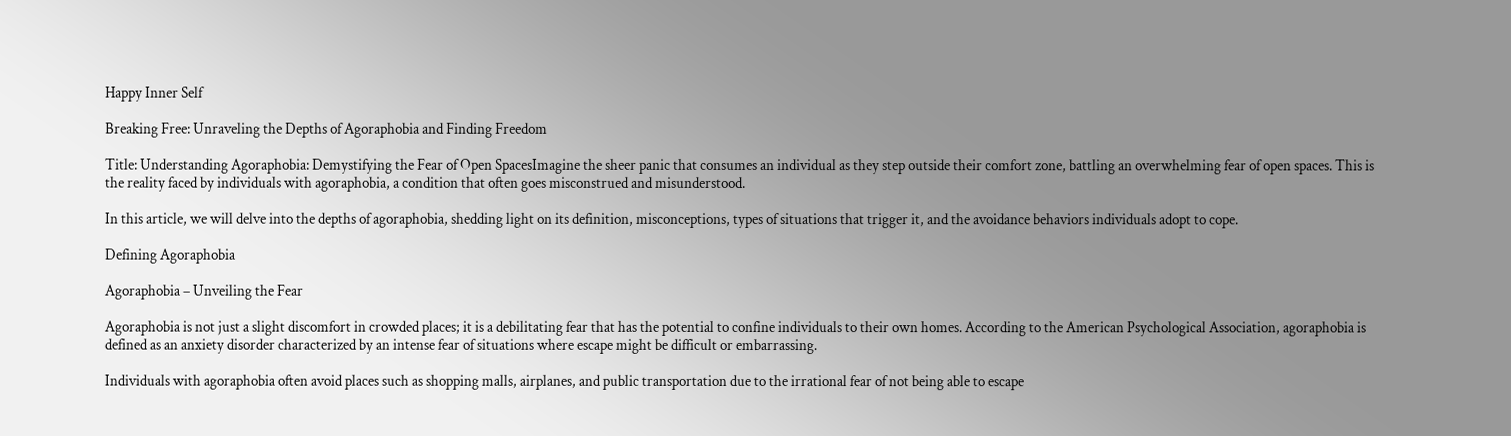Happy Inner Self

Breaking Free: Unraveling the Depths of Agoraphobia and Finding Freedom

Title: Understanding Agoraphobia: Demystifying the Fear of Open SpacesImagine the sheer panic that consumes an individual as they step outside their comfort zone, battling an overwhelming fear of open spaces. This is the reality faced by individuals with agoraphobia, a condition that often goes misconstrued and misunderstood.

In this article, we will delve into the depths of agoraphobia, shedding light on its definition, misconceptions, types of situations that trigger it, and the avoidance behaviors individuals adopt to cope.

Defining Agoraphobia

Agoraphobia – Unveiling the Fear

Agoraphobia is not just a slight discomfort in crowded places; it is a debilitating fear that has the potential to confine individuals to their own homes. According to the American Psychological Association, agoraphobia is defined as an anxiety disorder characterized by an intense fear of situations where escape might be difficult or embarrassing.

Individuals with agoraphobia often avoid places such as shopping malls, airplanes, and public transportation due to the irrational fear of not being able to escape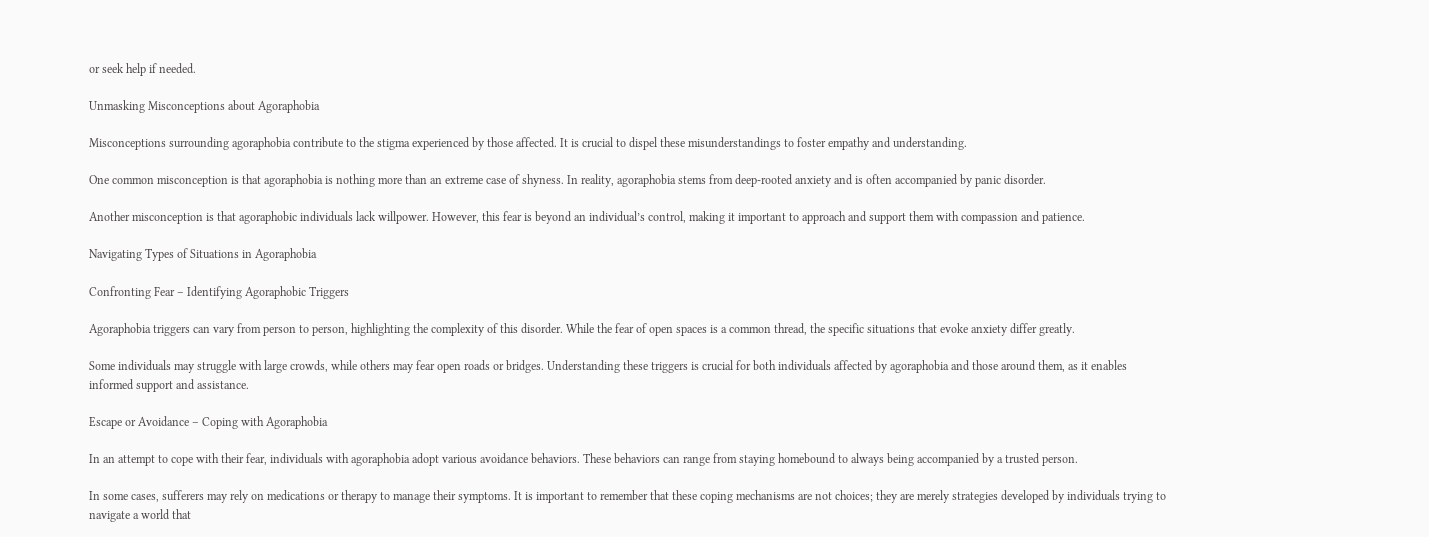or seek help if needed.

Unmasking Misconceptions about Agoraphobia

Misconceptions surrounding agoraphobia contribute to the stigma experienced by those affected. It is crucial to dispel these misunderstandings to foster empathy and understanding.

One common misconception is that agoraphobia is nothing more than an extreme case of shyness. In reality, agoraphobia stems from deep-rooted anxiety and is often accompanied by panic disorder.

Another misconception is that agoraphobic individuals lack willpower. However, this fear is beyond an individual’s control, making it important to approach and support them with compassion and patience.

Navigating Types of Situations in Agoraphobia

Confronting Fear – Identifying Agoraphobic Triggers

Agoraphobia triggers can vary from person to person, highlighting the complexity of this disorder. While the fear of open spaces is a common thread, the specific situations that evoke anxiety differ greatly.

Some individuals may struggle with large crowds, while others may fear open roads or bridges. Understanding these triggers is crucial for both individuals affected by agoraphobia and those around them, as it enables informed support and assistance.

Escape or Avoidance – Coping with Agoraphobia

In an attempt to cope with their fear, individuals with agoraphobia adopt various avoidance behaviors. These behaviors can range from staying homebound to always being accompanied by a trusted person.

In some cases, sufferers may rely on medications or therapy to manage their symptoms. It is important to remember that these coping mechanisms are not choices; they are merely strategies developed by individuals trying to navigate a world that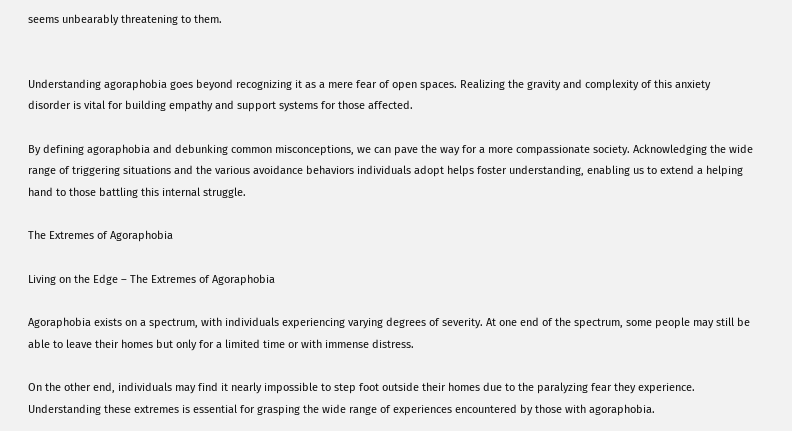seems unbearably threatening to them.


Understanding agoraphobia goes beyond recognizing it as a mere fear of open spaces. Realizing the gravity and complexity of this anxiety disorder is vital for building empathy and support systems for those affected.

By defining agoraphobia and debunking common misconceptions, we can pave the way for a more compassionate society. Acknowledging the wide range of triggering situations and the various avoidance behaviors individuals adopt helps foster understanding, enabling us to extend a helping hand to those battling this internal struggle.

The Extremes of Agoraphobia

Living on the Edge – The Extremes of Agoraphobia

Agoraphobia exists on a spectrum, with individuals experiencing varying degrees of severity. At one end of the spectrum, some people may still be able to leave their homes but only for a limited time or with immense distress.

On the other end, individuals may find it nearly impossible to step foot outside their homes due to the paralyzing fear they experience. Understanding these extremes is essential for grasping the wide range of experiences encountered by those with agoraphobia.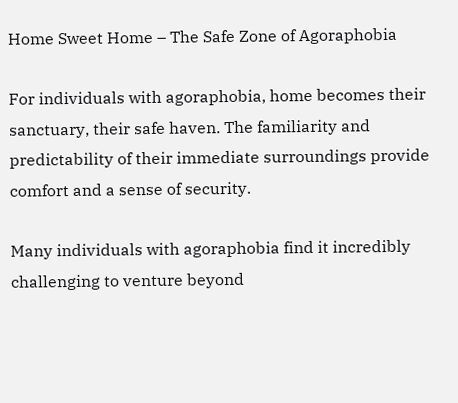Home Sweet Home – The Safe Zone of Agoraphobia

For individuals with agoraphobia, home becomes their sanctuary, their safe haven. The familiarity and predictability of their immediate surroundings provide comfort and a sense of security.

Many individuals with agoraphobia find it incredibly challenging to venture beyond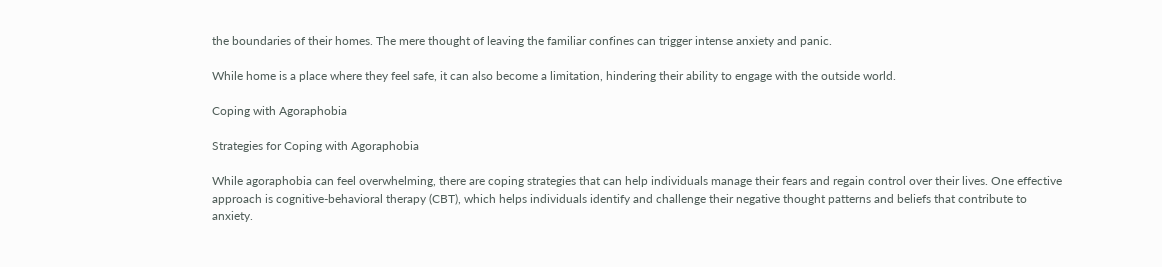the boundaries of their homes. The mere thought of leaving the familiar confines can trigger intense anxiety and panic.

While home is a place where they feel safe, it can also become a limitation, hindering their ability to engage with the outside world.

Coping with Agoraphobia

Strategies for Coping with Agoraphobia

While agoraphobia can feel overwhelming, there are coping strategies that can help individuals manage their fears and regain control over their lives. One effective approach is cognitive-behavioral therapy (CBT), which helps individuals identify and challenge their negative thought patterns and beliefs that contribute to anxiety.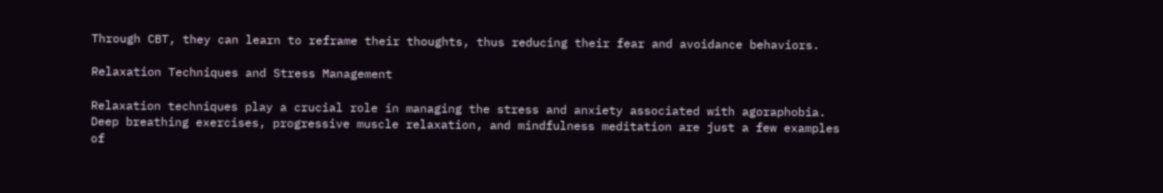Through CBT, they can learn to reframe their thoughts, thus reducing their fear and avoidance behaviors.

Relaxation Techniques and Stress Management

Relaxation techniques play a crucial role in managing the stress and anxiety associated with agoraphobia. Deep breathing exercises, progressive muscle relaxation, and mindfulness meditation are just a few examples of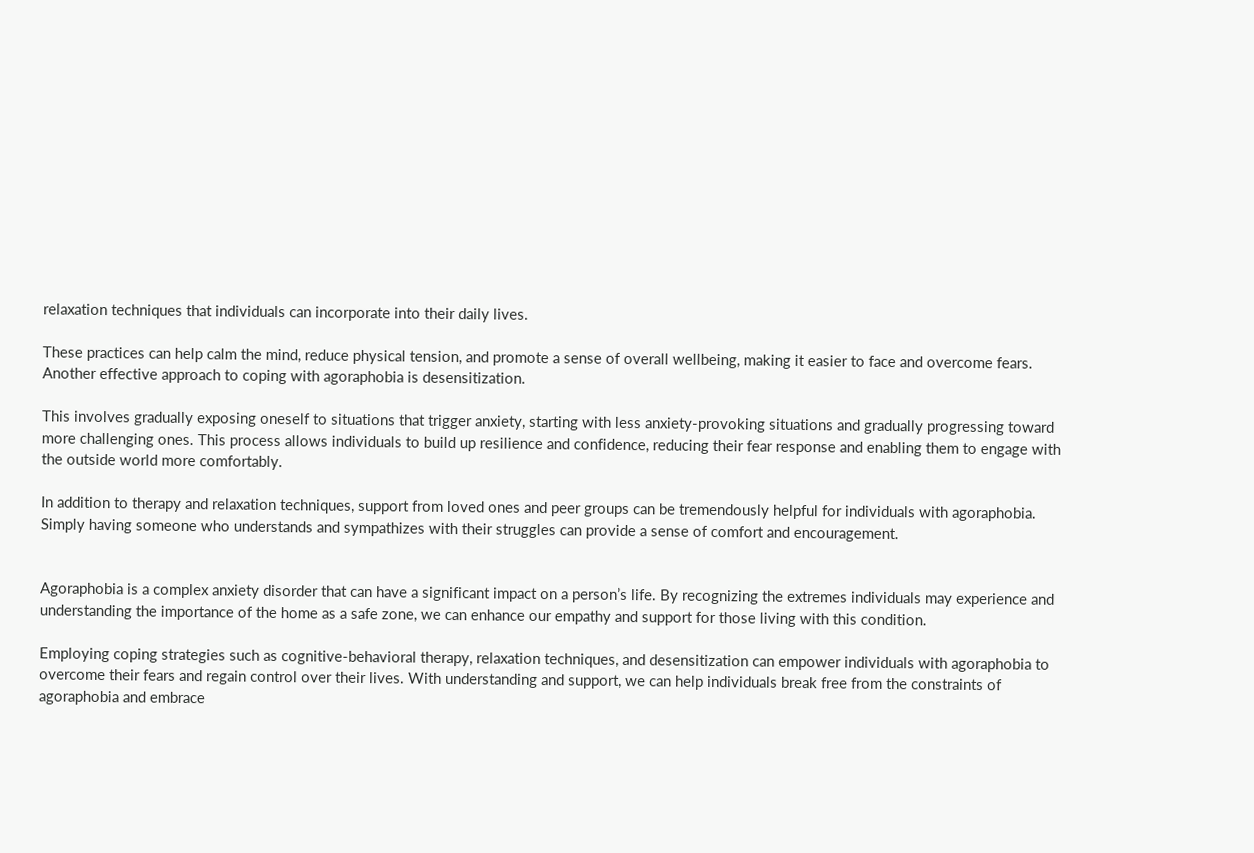relaxation techniques that individuals can incorporate into their daily lives.

These practices can help calm the mind, reduce physical tension, and promote a sense of overall wellbeing, making it easier to face and overcome fears. Another effective approach to coping with agoraphobia is desensitization.

This involves gradually exposing oneself to situations that trigger anxiety, starting with less anxiety-provoking situations and gradually progressing toward more challenging ones. This process allows individuals to build up resilience and confidence, reducing their fear response and enabling them to engage with the outside world more comfortably.

In addition to therapy and relaxation techniques, support from loved ones and peer groups can be tremendously helpful for individuals with agoraphobia. Simply having someone who understands and sympathizes with their struggles can provide a sense of comfort and encouragement.


Agoraphobia is a complex anxiety disorder that can have a significant impact on a person’s life. By recognizing the extremes individuals may experience and understanding the importance of the home as a safe zone, we can enhance our empathy and support for those living with this condition.

Employing coping strategies such as cognitive-behavioral therapy, relaxation techniques, and desensitization can empower individuals with agoraphobia to overcome their fears and regain control over their lives. With understanding and support, we can help individuals break free from the constraints of agoraphobia and embrace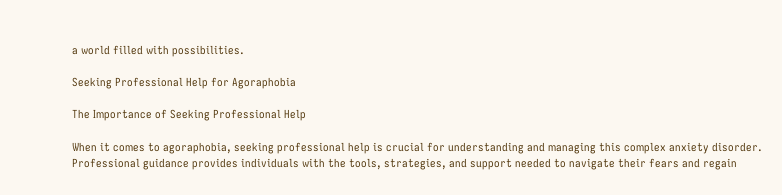a world filled with possibilities.

Seeking Professional Help for Agoraphobia

The Importance of Seeking Professional Help

When it comes to agoraphobia, seeking professional help is crucial for understanding and managing this complex anxiety disorder. Professional guidance provides individuals with the tools, strategies, and support needed to navigate their fears and regain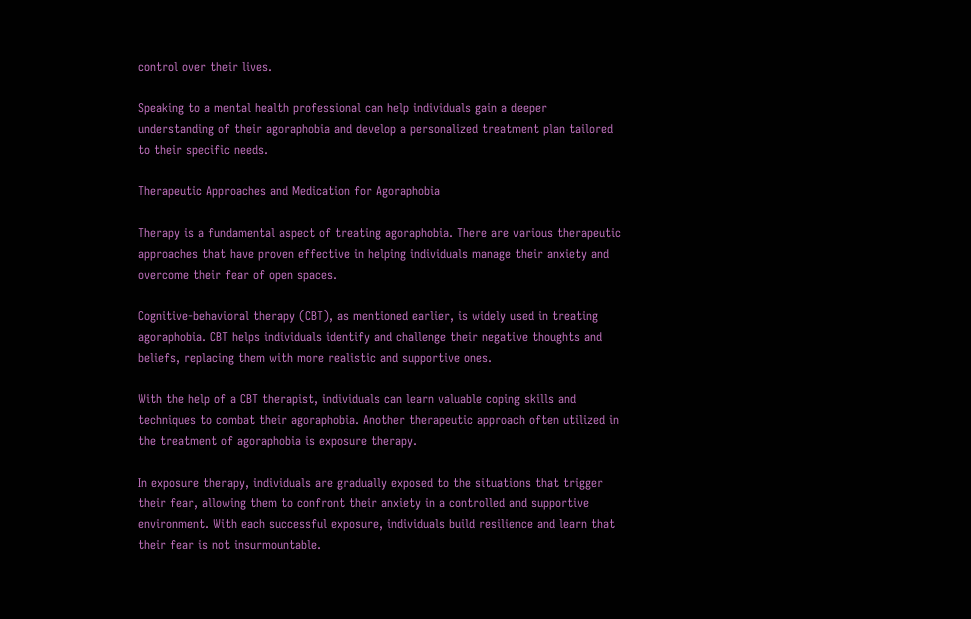control over their lives.

Speaking to a mental health professional can help individuals gain a deeper understanding of their agoraphobia and develop a personalized treatment plan tailored to their specific needs.

Therapeutic Approaches and Medication for Agoraphobia

Therapy is a fundamental aspect of treating agoraphobia. There are various therapeutic approaches that have proven effective in helping individuals manage their anxiety and overcome their fear of open spaces.

Cognitive-behavioral therapy (CBT), as mentioned earlier, is widely used in treating agoraphobia. CBT helps individuals identify and challenge their negative thoughts and beliefs, replacing them with more realistic and supportive ones.

With the help of a CBT therapist, individuals can learn valuable coping skills and techniques to combat their agoraphobia. Another therapeutic approach often utilized in the treatment of agoraphobia is exposure therapy.

In exposure therapy, individuals are gradually exposed to the situations that trigger their fear, allowing them to confront their anxiety in a controlled and supportive environment. With each successful exposure, individuals build resilience and learn that their fear is not insurmountable.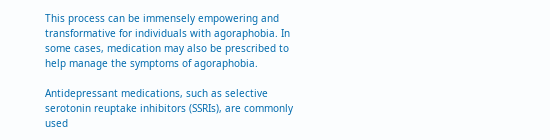This process can be immensely empowering and transformative for individuals with agoraphobia. In some cases, medication may also be prescribed to help manage the symptoms of agoraphobia.

Antidepressant medications, such as selective serotonin reuptake inhibitors (SSRIs), are commonly used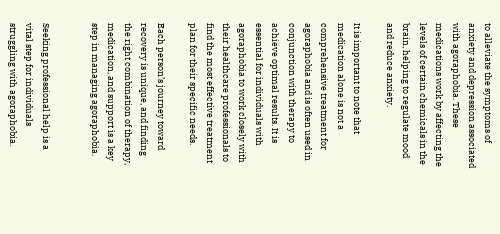to alleviate the symptoms of anxiety and depression associated with agoraphobia. These medications work by affecting the levels of certain chemicals in the brain, helping to regulate mood and reduce anxiety.

It is important to note that medication alone is not a comprehensive treatment for agoraphobia and is often used in conjunction with therapy to achieve optimal results. It is essential for individuals with agoraphobia to work closely with their healthcare professionals to find the most effective treatment plan for their specific needs.

Each person’s journey toward recovery is unique, and finding the right combination of therapy, medication, and support is a key step in managing agoraphobia.


Seeking professional help is a vital step for individuals struggling with agoraphobia.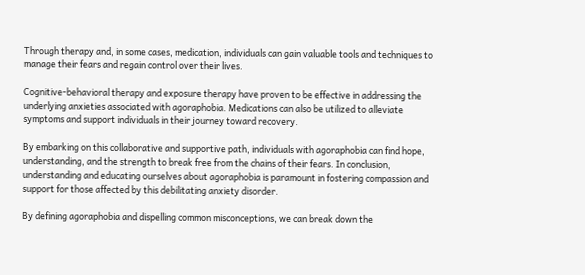Through therapy and, in some cases, medication, individuals can gain valuable tools and techniques to manage their fears and regain control over their lives.

Cognitive-behavioral therapy and exposure therapy have proven to be effective in addressing the underlying anxieties associated with agoraphobia. Medications can also be utilized to alleviate symptoms and support individuals in their journey toward recovery.

By embarking on this collaborative and supportive path, individuals with agoraphobia can find hope, understanding, and the strength to break free from the chains of their fears. In conclusion, understanding and educating ourselves about agoraphobia is paramount in fostering compassion and support for those affected by this debilitating anxiety disorder.

By defining agoraphobia and dispelling common misconceptions, we can break down the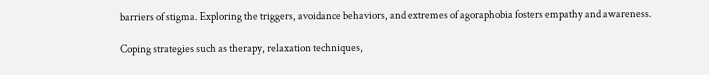barriers of stigma. Exploring the triggers, avoidance behaviors, and extremes of agoraphobia fosters empathy and awareness.

Coping strategies such as therapy, relaxation techniques,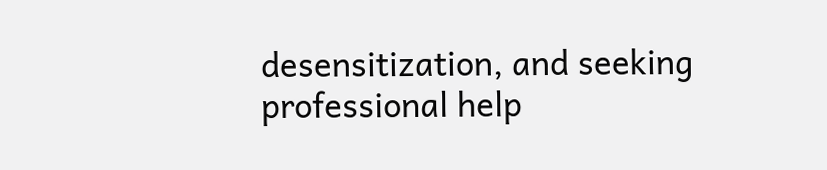desensitization, and seeking professional help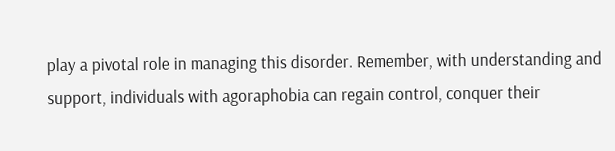play a pivotal role in managing this disorder. Remember, with understanding and support, individuals with agoraphobia can regain control, conquer their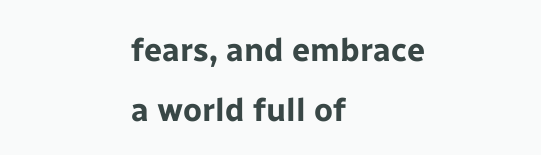fears, and embrace a world full of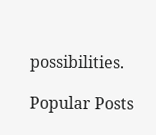possibilities.

Popular Posts